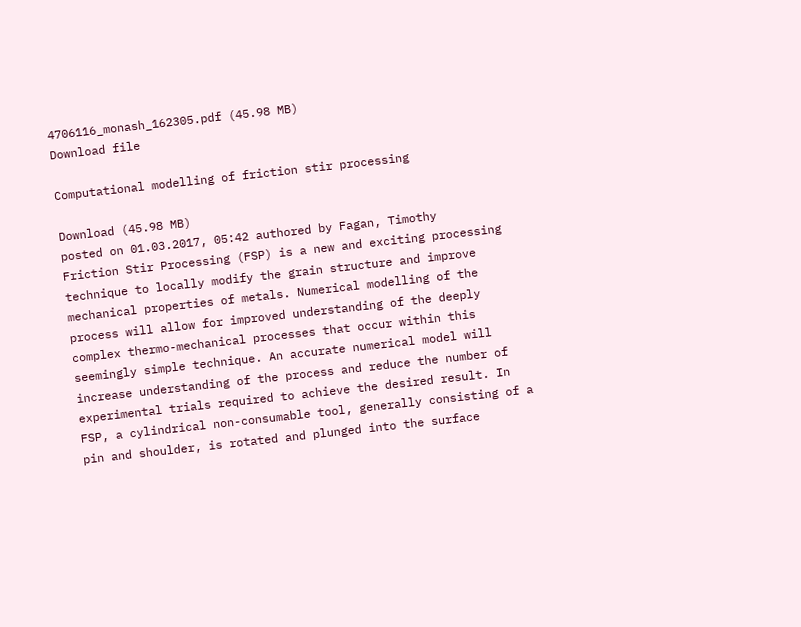4706116_monash_162305.pdf (45.98 MB)
Download file

Computational modelling of friction stir processing

Download (45.98 MB)
posted on 01.03.2017, 05:42 authored by Fagan, Timothy
Friction Stir Processing (FSP) is a new and exciting processing technique to locally modify the grain structure and improve mechanical properties of metals. Numerical modelling of the process will allow for improved understanding of the deeply complex thermo-mechanical processes that occur within this seemingly simple technique. An accurate numerical model will increase understanding of the process and reduce the number of experimental trials required to achieve the desired result. In FSP, a cylindrical non-consumable tool, generally consisting of a pin and shoulder, is rotated and plunged into the surface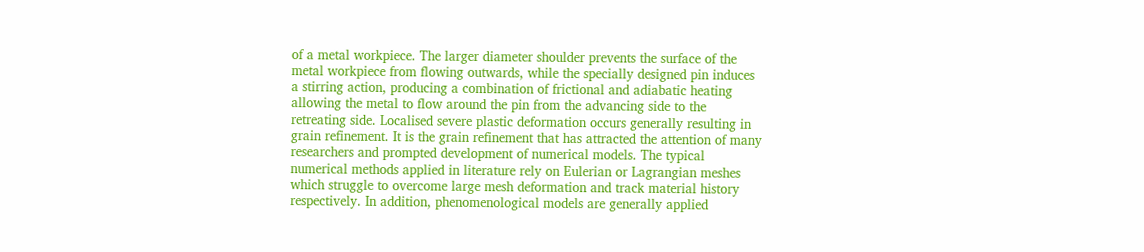of a metal workpiece. The larger diameter shoulder prevents the surface of the metal workpiece from flowing outwards, while the specially designed pin induces a stirring action, producing a combination of frictional and adiabatic heating allowing the metal to flow around the pin from the advancing side to the retreating side. Localised severe plastic deformation occurs generally resulting in grain refinement. It is the grain refinement that has attracted the attention of many researchers and prompted development of numerical models. The typical numerical methods applied in literature rely on Eulerian or Lagrangian meshes which struggle to overcome large mesh deformation and track material history respectively. In addition, phenomenological models are generally applied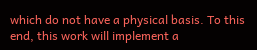which do not have a physical basis. To this end, this work will implement a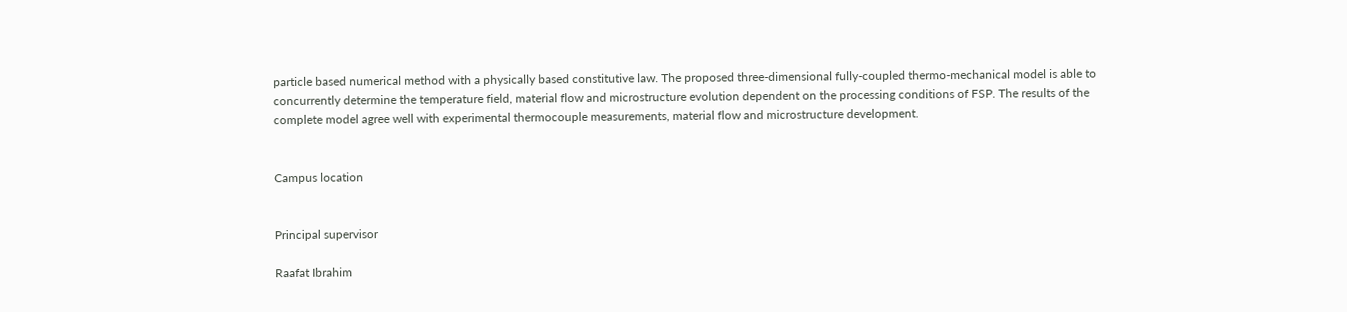particle based numerical method with a physically based constitutive law. The proposed three-dimensional fully-coupled thermo-mechanical model is able to concurrently determine the temperature field, material flow and microstructure evolution dependent on the processing conditions of FSP. The results of the complete model agree well with experimental thermocouple measurements, material flow and microstructure development.


Campus location


Principal supervisor

Raafat Ibrahim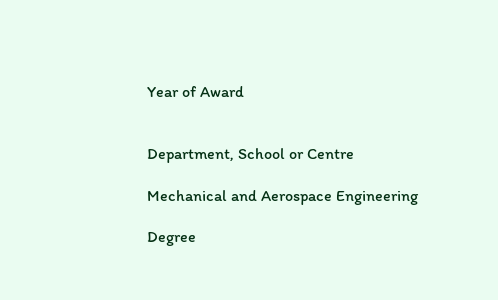Year of Award


Department, School or Centre

Mechanical and Aerospace Engineering

Degree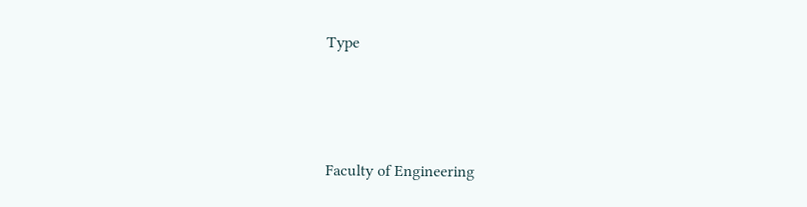Type



Faculty of Engineering